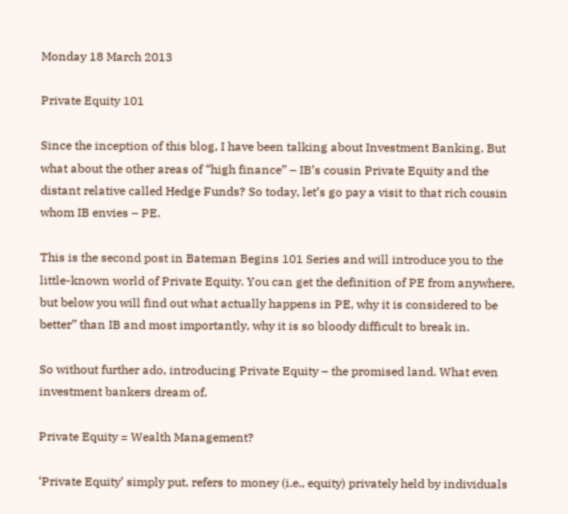Monday 18 March 2013

Private Equity 101

Since the inception of this blog, I have been talking about Investment Banking. But what about the other areas of “high finance” – IB’s cousin Private Equity and the distant relative called Hedge Funds? So today, let’s go pay a visit to that rich cousin whom IB envies – PE.

This is the second post in Bateman Begins 101 Series and will introduce you to the little-known world of Private Equity. You can get the definition of PE from anywhere, but below you will find out what actually happens in PE, why it is considered to be better” than IB and most importantly, why it is so bloody difficult to break in.

So without further ado, introducing Private Equity – the promised land. What even investment bankers dream of.

Private Equity = Wealth Management?

‘Private Equity’ simply put, refers to money (i.e., equity) privately held by individuals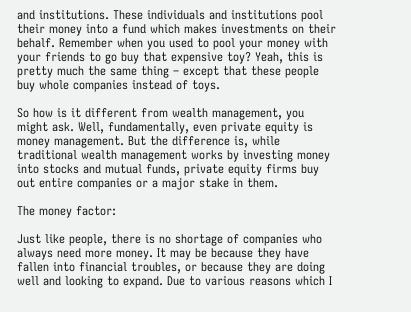and institutions. These individuals and institutions pool their money into a fund which makes investments on their behalf. Remember when you used to pool your money with your friends to go buy that expensive toy? Yeah, this is pretty much the same thing – except that these people buy whole companies instead of toys.

So how is it different from wealth management, you might ask. Well, fundamentally, even private equity is money management. But the difference is, while traditional wealth management works by investing money into stocks and mutual funds, private equity firms buy out entire companies or a major stake in them.

The money factor:

Just like people, there is no shortage of companies who always need more money. It may be because they have fallen into financial troubles, or because they are doing well and looking to expand. Due to various reasons which I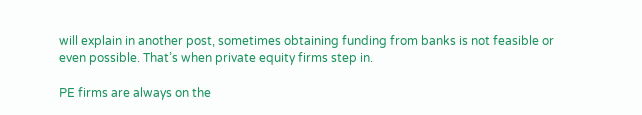will explain in another post, sometimes obtaining funding from banks is not feasible or even possible. That’s when private equity firms step in.

PE firms are always on the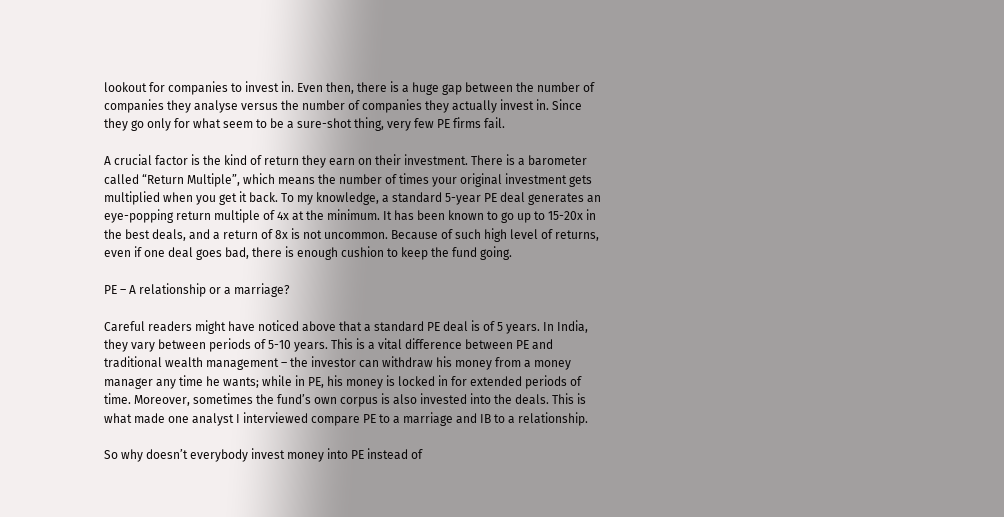lookout for companies to invest in. Even then, there is a huge gap between the number of companies they analyse versus the number of companies they actually invest in. Since they go only for what seem to be a sure-shot thing, very few PE firms fail.

A crucial factor is the kind of return they earn on their investment. There is a barometer called “Return Multiple”, which means the number of times your original investment gets multiplied when you get it back. To my knowledge, a standard 5-year PE deal generates an eye-popping return multiple of 4x at the minimum. It has been known to go up to 15-20x in the best deals, and a return of 8x is not uncommon. Because of such high level of returns, even if one deal goes bad, there is enough cushion to keep the fund going.

PE – A relationship or a marriage?

Careful readers might have noticed above that a standard PE deal is of 5 years. In India, they vary between periods of 5-10 years. This is a vital difference between PE and traditional wealth management – the investor can withdraw his money from a money manager any time he wants; while in PE, his money is locked in for extended periods of time. Moreover, sometimes the fund’s own corpus is also invested into the deals. This is what made one analyst I interviewed compare PE to a marriage and IB to a relationship.

So why doesn’t everybody invest money into PE instead of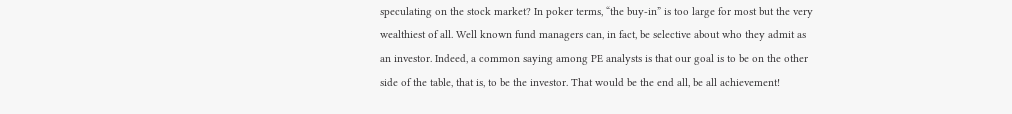speculating on the stock market? In poker terms, “the buy-in” is too large for most but the very wealthiest of all. Well known fund managers can, in fact, be selective about who they admit as an investor. Indeed, a common saying among PE analysts is that our goal is to be on the other side of the table, that is, to be the investor. That would be the end all, be all achievement!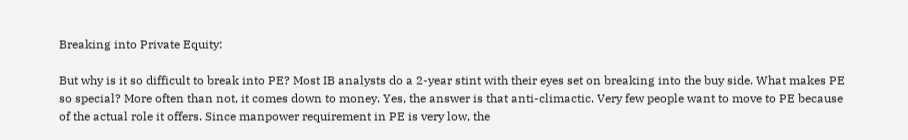Breaking into Private Equity:

But why is it so difficult to break into PE? Most IB analysts do a 2-year stint with their eyes set on breaking into the buy side. What makes PE so special? More often than not, it comes down to money. Yes, the answer is that anti-climactic. Very few people want to move to PE because of the actual role it offers. Since manpower requirement in PE is very low, the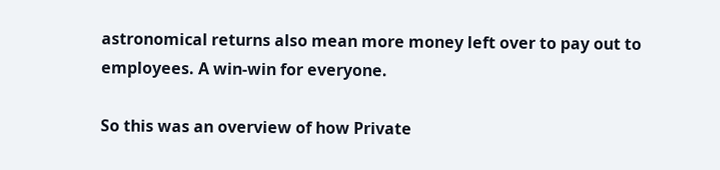astronomical returns also mean more money left over to pay out to employees. A win-win for everyone.

So this was an overview of how Private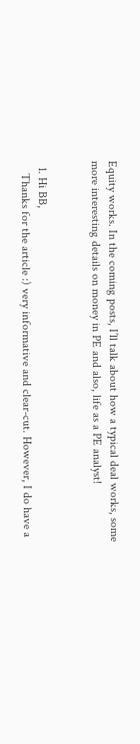Equity works. In the coming posts, I’ll talk about how a typical deal works, some more interesting details on money in PE and also, life as a PE analyst!


  1. Hi BB,
    Thanks for the article :) very informative and clear-cut. However, I do have a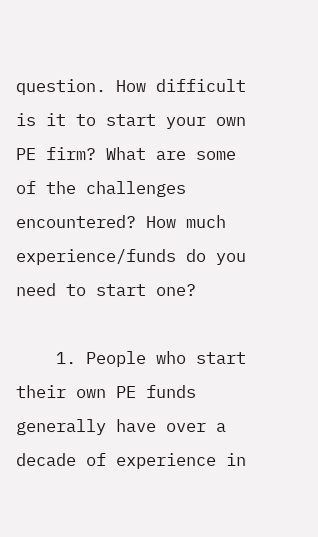question. How difficult is it to start your own PE firm? What are some of the challenges encountered? How much experience/funds do you need to start one?

    1. People who start their own PE funds generally have over a decade of experience in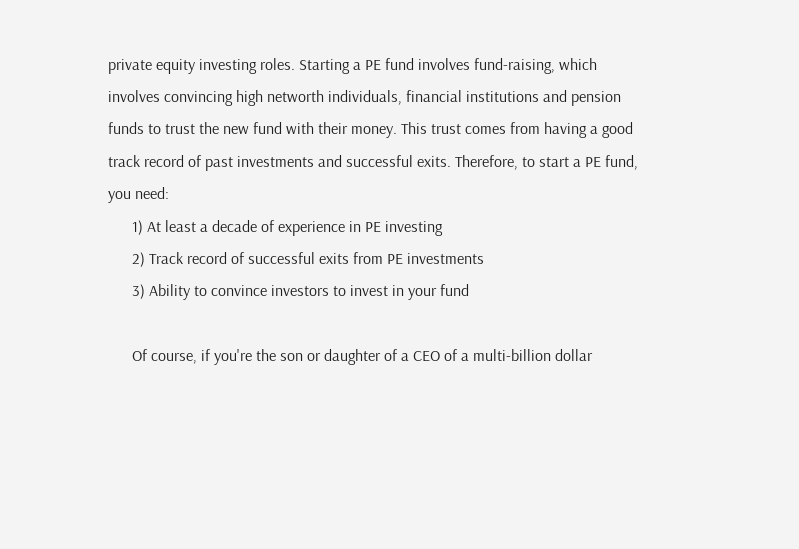private equity investing roles. Starting a PE fund involves fund-raising, which involves convincing high networth individuals, financial institutions and pension funds to trust the new fund with their money. This trust comes from having a good track record of past investments and successful exits. Therefore, to start a PE fund, you need:
      1) At least a decade of experience in PE investing
      2) Track record of successful exits from PE investments
      3) Ability to convince investors to invest in your fund

      Of course, if you're the son or daughter of a CEO of a multi-billion dollar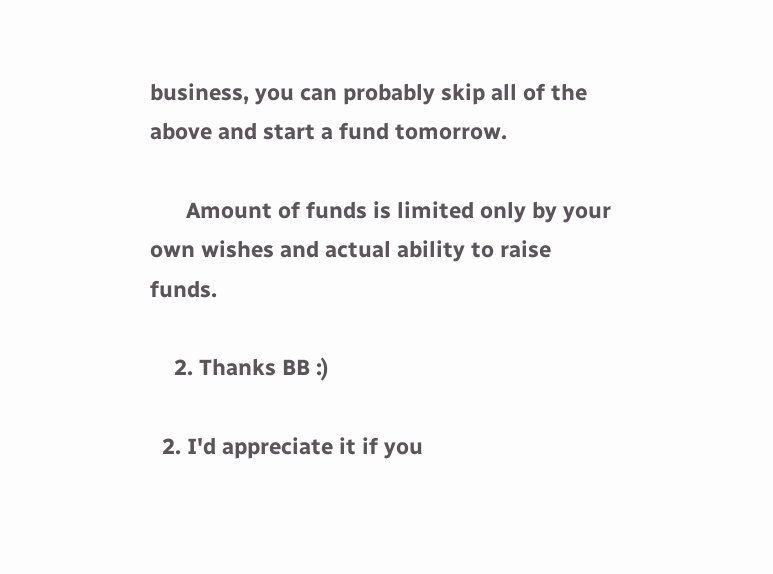business, you can probably skip all of the above and start a fund tomorrow.

      Amount of funds is limited only by your own wishes and actual ability to raise funds.

    2. Thanks BB :)

  2. I'd appreciate it if you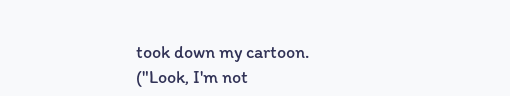took down my cartoon. ("Look, I'm not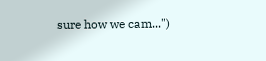sure how we cam...")